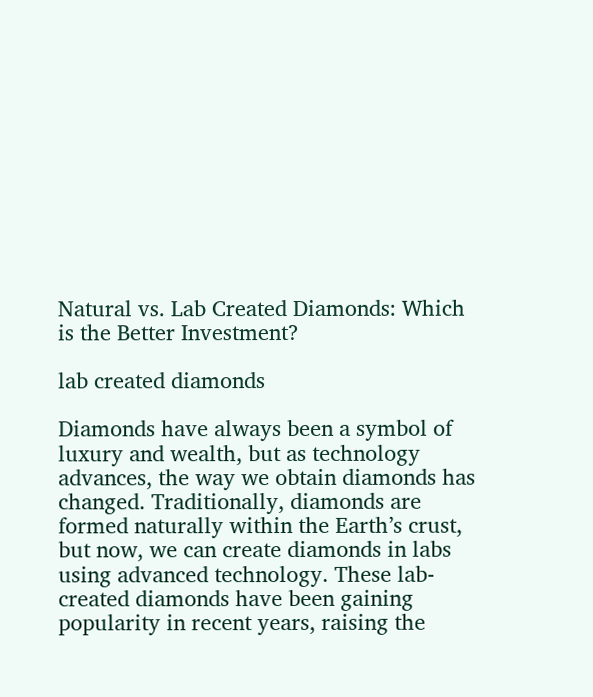Natural vs. Lab Created Diamonds: Which is the Better Investment?

lab created diamonds

Diamonds have always been a symbol of luxury and wealth, but as technology advances, the way we obtain diamonds has changed. Traditionally, diamonds are formed naturally within the Earth’s crust, but now, we can create diamonds in labs using advanced technology. These lab-created diamonds have been gaining popularity in recent years, raising the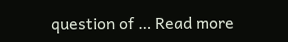question of … Read more